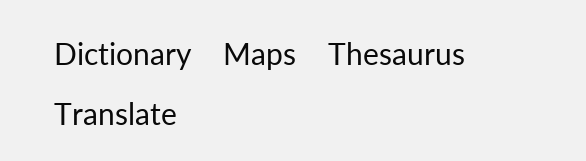Dictionary    Maps    Thesaurus    Translate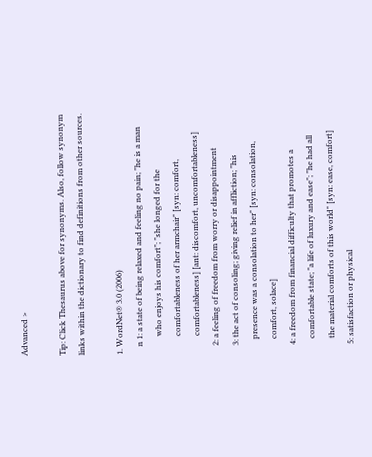Advanced >

Tip: Click Thesaurus above for synonyms. Also, follow synonym links within the dictionary to find definitions from other sources.

1. WordNet® 3.0 (2006)
    n 1: a state of being relaxed and feeling no pain; "he is a man
         who enjoys his comfort"; "she longed for the
         comfortableness of her armchair" [syn: comfort,
         comfortableness] [ant: discomfort, uncomfortableness]
    2: a feeling of freedom from worry or disappointment
    3: the act of consoling; giving relief in affliction; "his
       presence was a consolation to her" [syn: consolation,
       comfort, solace]
    4: a freedom from financial difficulty that promotes a
       comfortable state; "a life of luxury and ease"; "he had all
       the material comforts of this world" [syn: ease, comfort]
    5: satisfaction or physical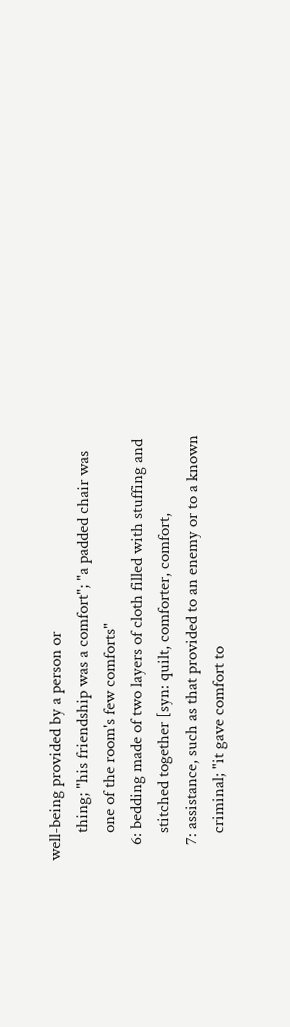well-being provided by a person or
       thing; "his friendship was a comfort"; "a padded chair was
       one of the room's few comforts"
    6: bedding made of two layers of cloth filled with stuffing and
       stitched together [syn: quilt, comforter, comfort,
    7: assistance, such as that provided to an enemy or to a known
       criminal; "it gave comfort to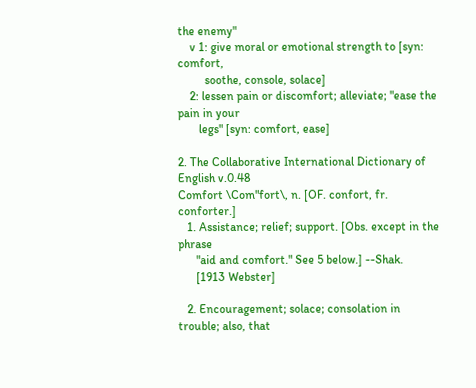the enemy"
    v 1: give moral or emotional strength to [syn: comfort,
         soothe, console, solace]
    2: lessen pain or discomfort; alleviate; "ease the pain in your
       legs" [syn: comfort, ease]

2. The Collaborative International Dictionary of English v.0.48
Comfort \Com"fort\, n. [OF. confort, fr. conforter.]
   1. Assistance; relief; support. [Obs. except in the phrase
      "aid and comfort." See 5 below.] --Shak.
      [1913 Webster]

   2. Encouragement; solace; consolation in trouble; also, that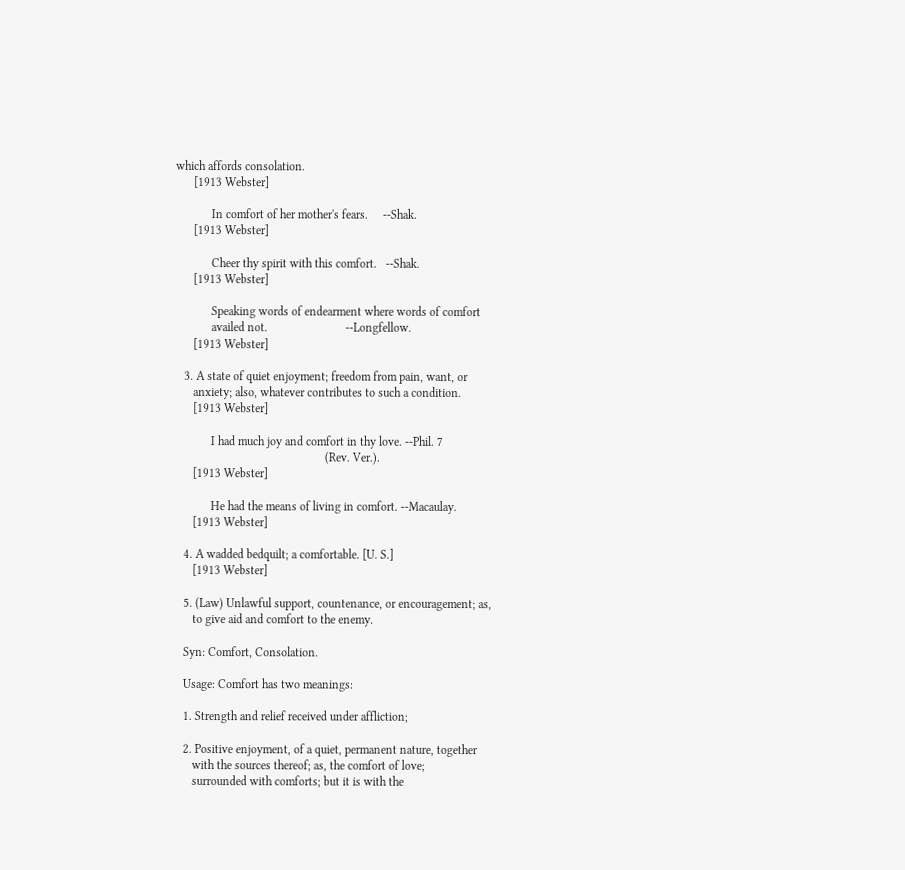which affords consolation.
      [1913 Webster]

            In comfort of her mother's fears.     --Shak.
      [1913 Webster]

            Cheer thy spirit with this comfort.   --Shak.
      [1913 Webster]

            Speaking words of endearment where words of comfort
            availed not.                          --Longfellow.
      [1913 Webster]

   3. A state of quiet enjoyment; freedom from pain, want, or
      anxiety; also, whatever contributes to such a condition.
      [1913 Webster]

            I had much joy and comfort in thy love. --Phil. 7
                                                  (Rev. Ver.).
      [1913 Webster]

            He had the means of living in comfort. --Macaulay.
      [1913 Webster]

   4. A wadded bedquilt; a comfortable. [U. S.]
      [1913 Webster]

   5. (Law) Unlawful support, countenance, or encouragement; as,
      to give aid and comfort to the enemy.

   Syn: Comfort, Consolation.

   Usage: Comfort has two meanings:

   1. Strength and relief received under affliction;

   2. Positive enjoyment, of a quiet, permanent nature, together
      with the sources thereof; as, the comfort of love;
      surrounded with comforts; but it is with the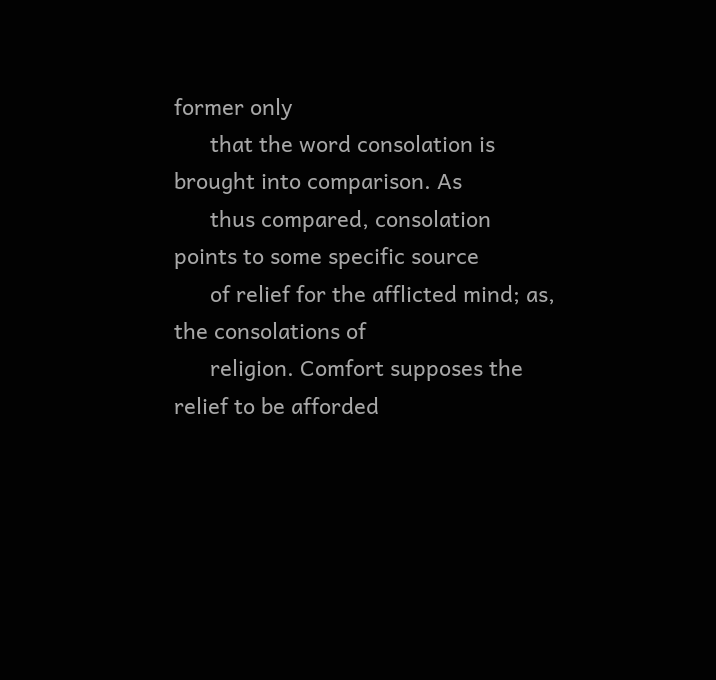former only
      that the word consolation is brought into comparison. As
      thus compared, consolation points to some specific source
      of relief for the afflicted mind; as, the consolations of
      religion. Comfort supposes the relief to be afforded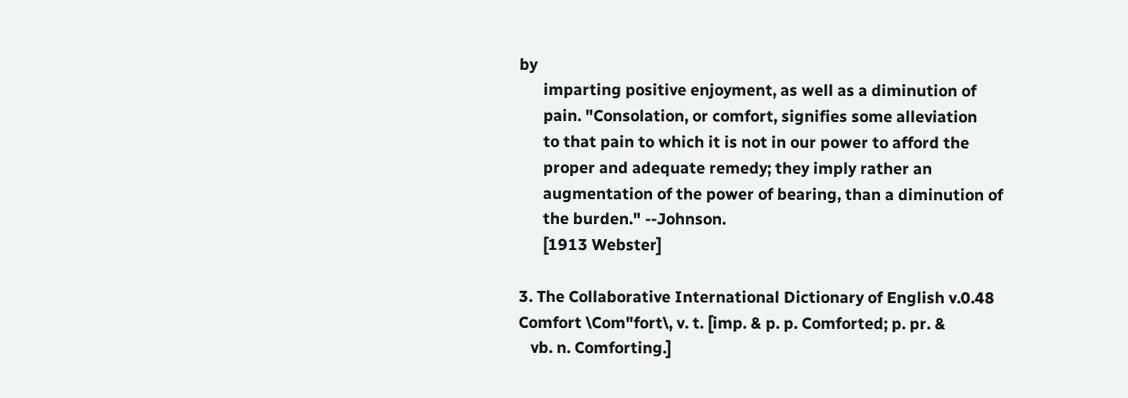by
      imparting positive enjoyment, as well as a diminution of
      pain. "Consolation, or comfort, signifies some alleviation
      to that pain to which it is not in our power to afford the
      proper and adequate remedy; they imply rather an
      augmentation of the power of bearing, than a diminution of
      the burden." --Johnson.
      [1913 Webster]

3. The Collaborative International Dictionary of English v.0.48
Comfort \Com"fort\, v. t. [imp. & p. p. Comforted; p. pr. &
   vb. n. Comforting.]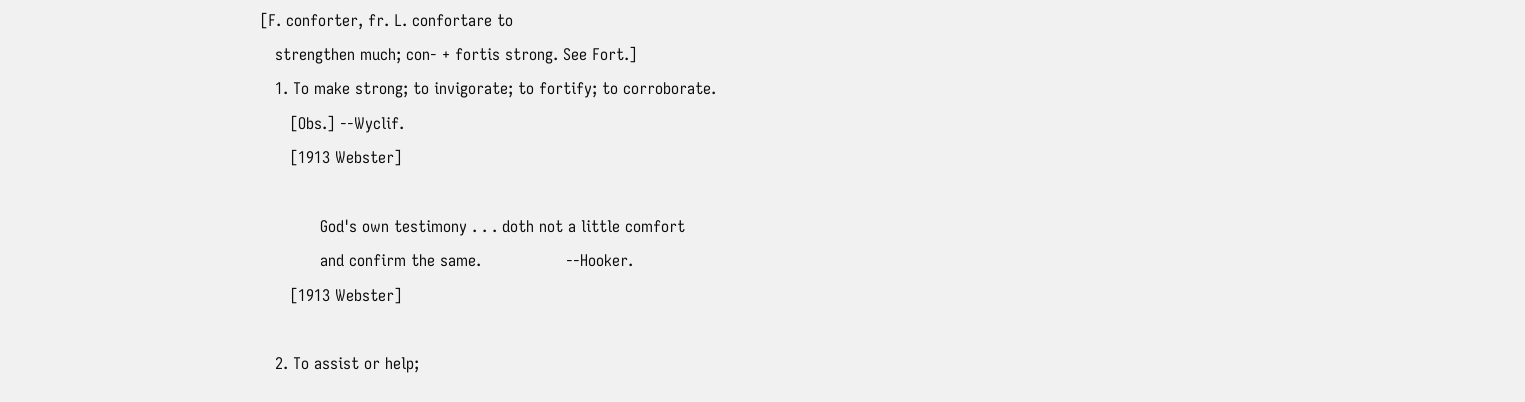[F. conforter, fr. L. confortare to
   strengthen much; con- + fortis strong. See Fort.]
   1. To make strong; to invigorate; to fortify; to corroborate.
      [Obs.] --Wyclif.
      [1913 Webster]

            God's own testimony . . . doth not a little comfort
            and confirm the same.                 --Hooker.
      [1913 Webster]

   2. To assist or help;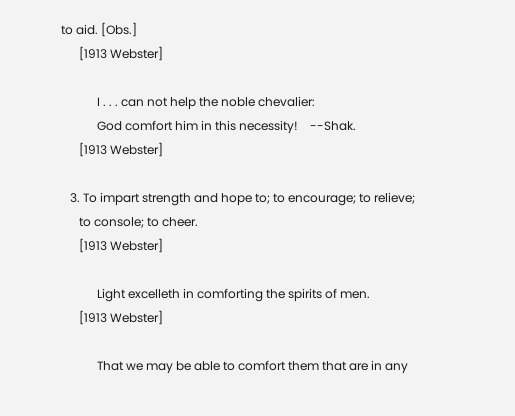to aid. [Obs.]
      [1913 Webster]

            I . . . can not help the noble chevalier:
            God comfort him in this necessity!    --Shak.
      [1913 Webster]

   3. To impart strength and hope to; to encourage; to relieve;
      to console; to cheer.
      [1913 Webster]

            Light excelleth in comforting the spirits of men.
      [1913 Webster]

            That we may be able to comfort them that are in any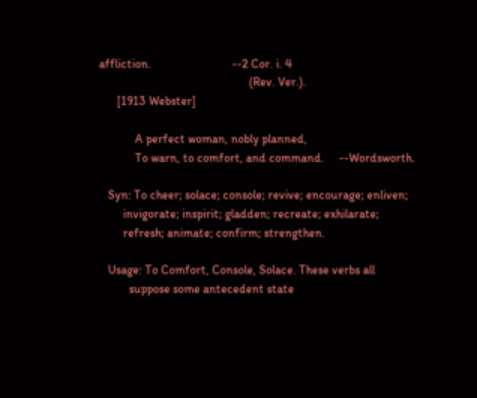affliction.                           --2 Cor. i. 4
                                                  (Rev. Ver.).
      [1913 Webster]

            A perfect woman, nobly planned,
            To warn, to comfort, and command.     --Wordsworth.

   Syn: To cheer; solace; console; revive; encourage; enliven;
        invigorate; inspirit; gladden; recreate; exhilarate;
        refresh; animate; confirm; strengthen.

   Usage: To Comfort, Console, Solace. These verbs all
          suppose some antecedent state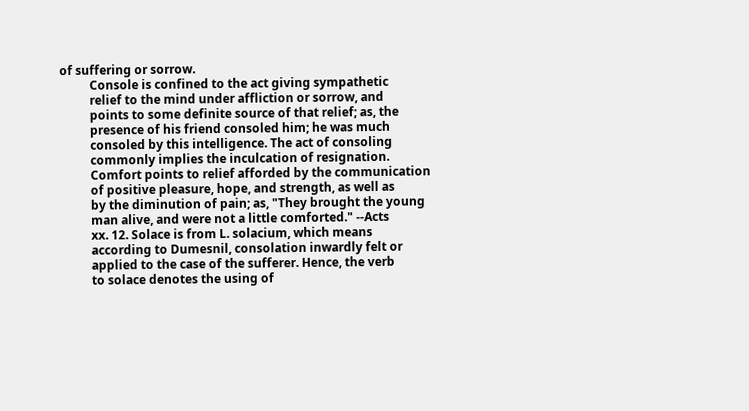of suffering or sorrow.
          Console is confined to the act giving sympathetic
          relief to the mind under affliction or sorrow, and
          points to some definite source of that relief; as, the
          presence of his friend consoled him; he was much
          consoled by this intelligence. The act of consoling
          commonly implies the inculcation of resignation.
          Comfort points to relief afforded by the communication
          of positive pleasure, hope, and strength, as well as
          by the diminution of pain; as, "They brought the young
          man alive, and were not a little comforted." --Acts
          xx. 12. Solace is from L. solacium, which means
          according to Dumesnil, consolation inwardly felt or
          applied to the case of the sufferer. Hence, the verb
          to solace denotes the using of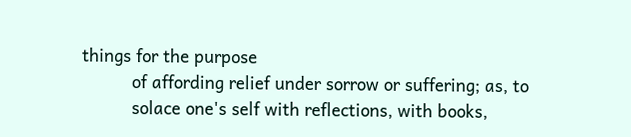things for the purpose
          of affording relief under sorrow or suffering; as, to
          solace one's self with reflections, with books,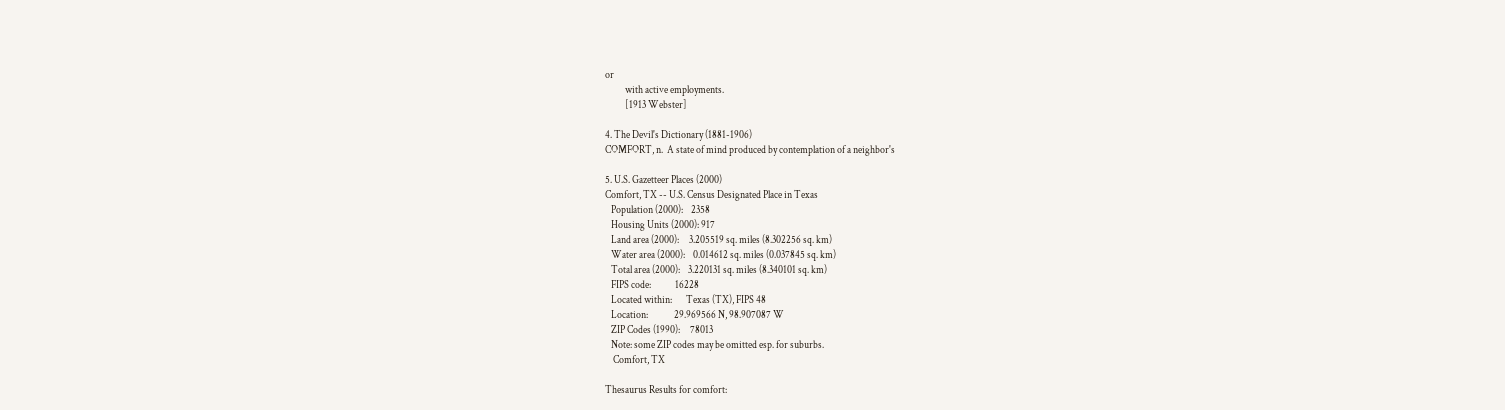or
          with active employments.
          [1913 Webster]

4. The Devil's Dictionary (1881-1906)
COMFORT, n.  A state of mind produced by contemplation of a neighbor's

5. U.S. Gazetteer Places (2000)
Comfort, TX -- U.S. Census Designated Place in Texas
   Population (2000):    2358
   Housing Units (2000): 917
   Land area (2000):     3.205519 sq. miles (8.302256 sq. km)
   Water area (2000):    0.014612 sq. miles (0.037845 sq. km)
   Total area (2000):    3.220131 sq. miles (8.340101 sq. km)
   FIPS code:            16228
   Located within:       Texas (TX), FIPS 48
   Location:             29.969566 N, 98.907087 W
   ZIP Codes (1990):     78013
   Note: some ZIP codes may be omitted esp. for suburbs.
    Comfort, TX

Thesaurus Results for comfort: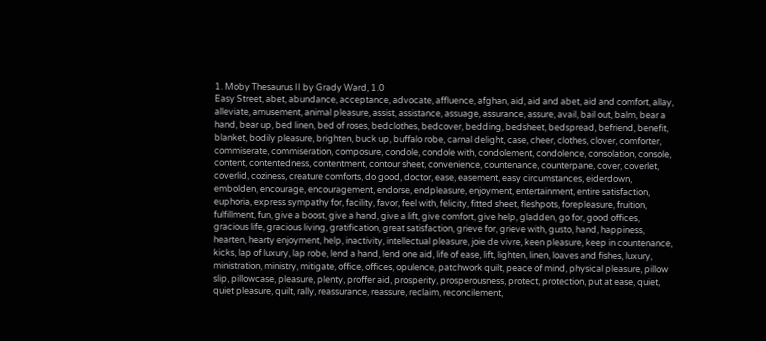1. Moby Thesaurus II by Grady Ward, 1.0
Easy Street, abet, abundance, acceptance, advocate, affluence, afghan, aid, aid and abet, aid and comfort, allay, alleviate, amusement, animal pleasure, assist, assistance, assuage, assurance, assure, avail, bail out, balm, bear a hand, bear up, bed linen, bed of roses, bedclothes, bedcover, bedding, bedsheet, bedspread, befriend, benefit, blanket, bodily pleasure, brighten, buck up, buffalo robe, carnal delight, case, cheer, clothes, clover, comforter, commiserate, commiseration, composure, condole, condole with, condolement, condolence, consolation, console, content, contentedness, contentment, contour sheet, convenience, countenance, counterpane, cover, coverlet, coverlid, coziness, creature comforts, do good, doctor, ease, easement, easy circumstances, eiderdown, embolden, encourage, encouragement, endorse, endpleasure, enjoyment, entertainment, entire satisfaction, euphoria, express sympathy for, facility, favor, feel with, felicity, fitted sheet, fleshpots, forepleasure, fruition, fulfillment, fun, give a boost, give a hand, give a lift, give comfort, give help, gladden, go for, good offices, gracious life, gracious living, gratification, great satisfaction, grieve for, grieve with, gusto, hand, happiness, hearten, hearty enjoyment, help, inactivity, intellectual pleasure, joie de vivre, keen pleasure, keep in countenance, kicks, lap of luxury, lap robe, lend a hand, lend one aid, life of ease, lift, lighten, linen, loaves and fishes, luxury, ministration, ministry, mitigate, office, offices, opulence, patchwork quilt, peace of mind, physical pleasure, pillow slip, pillowcase, pleasure, plenty, proffer aid, prosperity, prosperousness, protect, protection, put at ease, quiet, quiet pleasure, quilt, rally, reassurance, reassure, reclaim, reconcilement,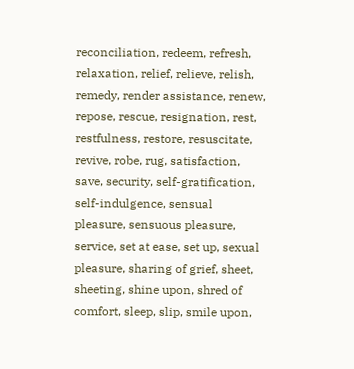reconciliation, redeem, refresh, relaxation, relief, relieve, relish, remedy, render assistance, renew, repose, rescue, resignation, rest, restfulness, restore, resuscitate, revive, robe, rug, satisfaction, save, security, self-gratification, self-indulgence, sensual pleasure, sensuous pleasure, service, set at ease, set up, sexual pleasure, sharing of grief, sheet, sheeting, shine upon, shred of comfort, sleep, slip, smile upon,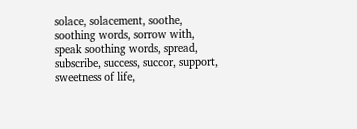solace, solacement, soothe, soothing words, sorrow with, speak soothing words, spread, subscribe, success, succor, support, sweetness of life,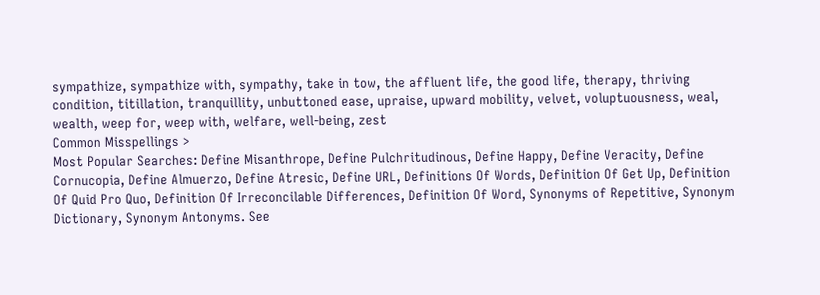sympathize, sympathize with, sympathy, take in tow, the affluent life, the good life, therapy, thriving condition, titillation, tranquillity, unbuttoned ease, upraise, upward mobility, velvet, voluptuousness, weal, wealth, weep for, weep with, welfare, well-being, zest
Common Misspellings >
Most Popular Searches: Define Misanthrope, Define Pulchritudinous, Define Happy, Define Veracity, Define Cornucopia, Define Almuerzo, Define Atresic, Define URL, Definitions Of Words, Definition Of Get Up, Definition Of Quid Pro Quo, Definition Of Irreconcilable Differences, Definition Of Word, Synonyms of Repetitive, Synonym Dictionary, Synonym Antonyms. See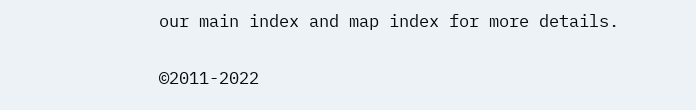our main index and map index for more details.

©2011-2022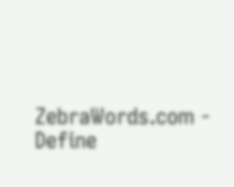ZebraWords.com - Define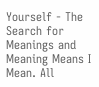Yourself - The Search for Meanings and Meaning Means I Mean. All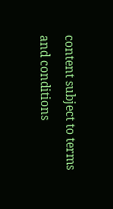content subject to terms and conditions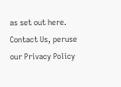as set out here. Contact Us, peruse our Privacy Policy